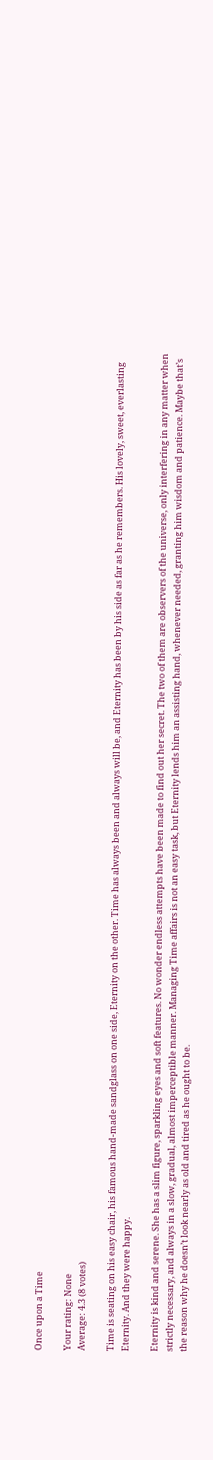Once upon a Time

Your rating: None
Average: 4.3 (8 votes)

Time is seating on his easy chair, his famous hand-made sandglass on one side, Eternity on the other. Time has always been and always will be, and Eternity has been by his side as far as he remembers. His lovely, sweet, everlasting Eternity. And they were happy.

Eternity is kind and serene. She has a slim figure, sparkling eyes and soft features. No wonder endless attempts have been made to find out her secret. The two of them are observers of the universe, only interfering in any matter when strictly necessary, and always in a slow, gradual, almost imperceptible manner. Managing Time affairs is not an easy task, but Eternity lends him an assisting hand, whenever needed, granting him wisdom and patience. Maybe that’s the reason why he doesn’t look nearly as old and tired as he ought to be.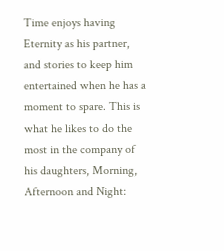Time enjoys having Eternity as his partner, and stories to keep him entertained when he has a moment to spare. This is what he likes to do the most in the company of his daughters, Morning, Afternoon and Night: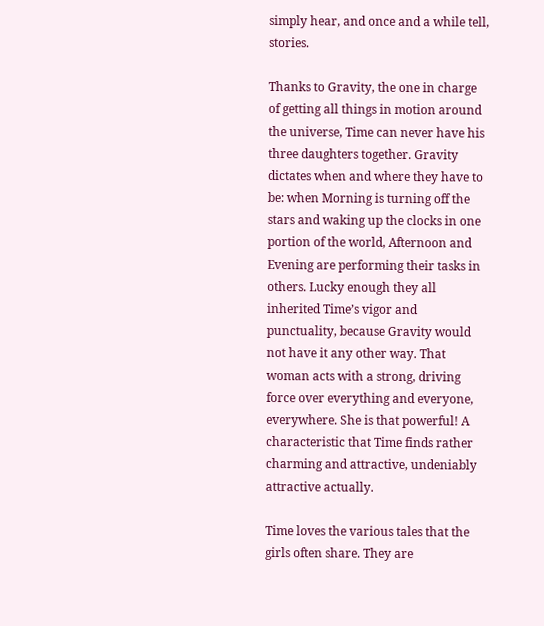simply hear, and once and a while tell, stories.

Thanks to Gravity, the one in charge of getting all things in motion around the universe, Time can never have his three daughters together. Gravity dictates when and where they have to be: when Morning is turning off the stars and waking up the clocks in one portion of the world, Afternoon and Evening are performing their tasks in others. Lucky enough they all inherited Time’s vigor and punctuality, because Gravity would not have it any other way. That woman acts with a strong, driving force over everything and everyone, everywhere. She is that powerful! A characteristic that Time finds rather charming and attractive, undeniably attractive actually.

Time loves the various tales that the girls often share. They are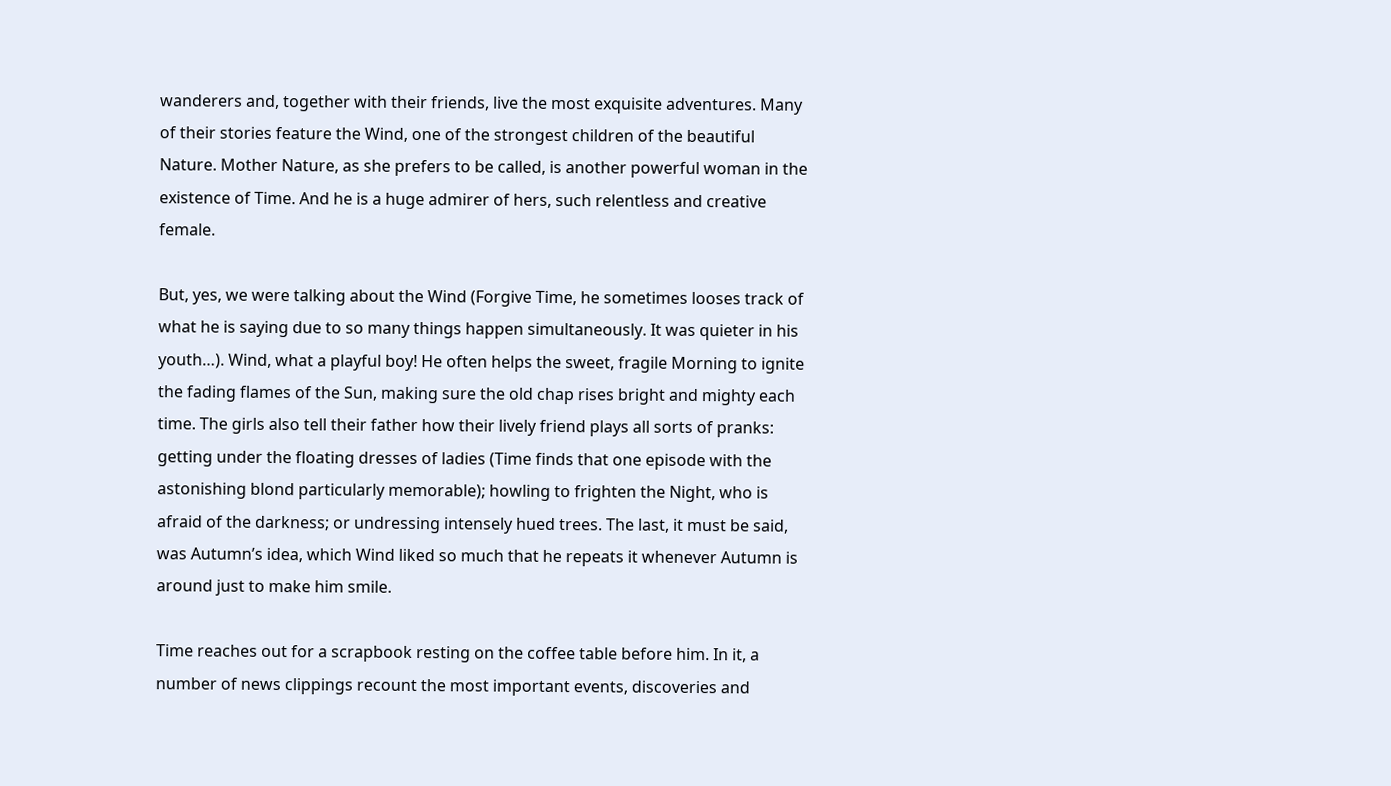wanderers and, together with their friends, live the most exquisite adventures. Many of their stories feature the Wind, one of the strongest children of the beautiful Nature. Mother Nature, as she prefers to be called, is another powerful woman in the existence of Time. And he is a huge admirer of hers, such relentless and creative female.

But, yes, we were talking about the Wind (Forgive Time, he sometimes looses track of what he is saying due to so many things happen simultaneously. It was quieter in his youth…). Wind, what a playful boy! He often helps the sweet, fragile Morning to ignite the fading flames of the Sun, making sure the old chap rises bright and mighty each time. The girls also tell their father how their lively friend plays all sorts of pranks: getting under the floating dresses of ladies (Time finds that one episode with the astonishing blond particularly memorable); howling to frighten the Night, who is afraid of the darkness; or undressing intensely hued trees. The last, it must be said, was Autumn’s idea, which Wind liked so much that he repeats it whenever Autumn is around just to make him smile.

Time reaches out for a scrapbook resting on the coffee table before him. In it, a number of news clippings recount the most important events, discoveries and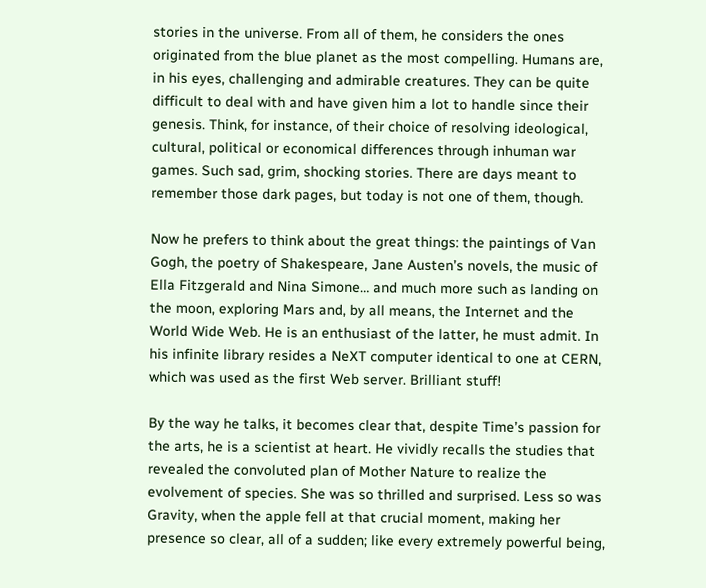stories in the universe. From all of them, he considers the ones originated from the blue planet as the most compelling. Humans are, in his eyes, challenging and admirable creatures. They can be quite difficult to deal with and have given him a lot to handle since their genesis. Think, for instance, of their choice of resolving ideological, cultural, political or economical differences through inhuman war games. Such sad, grim, shocking stories. There are days meant to remember those dark pages, but today is not one of them, though.

Now he prefers to think about the great things: the paintings of Van Gogh, the poetry of Shakespeare, Jane Austen’s novels, the music of Ella Fitzgerald and Nina Simone… and much more such as landing on the moon, exploring Mars and, by all means, the Internet and the World Wide Web. He is an enthusiast of the latter, he must admit. In his infinite library resides a NeXT computer identical to one at CERN, which was used as the first Web server. Brilliant stuff!

By the way he talks, it becomes clear that, despite Time’s passion for the arts, he is a scientist at heart. He vividly recalls the studies that revealed the convoluted plan of Mother Nature to realize the evolvement of species. She was so thrilled and surprised. Less so was Gravity, when the apple fell at that crucial moment, making her presence so clear, all of a sudden; like every extremely powerful being,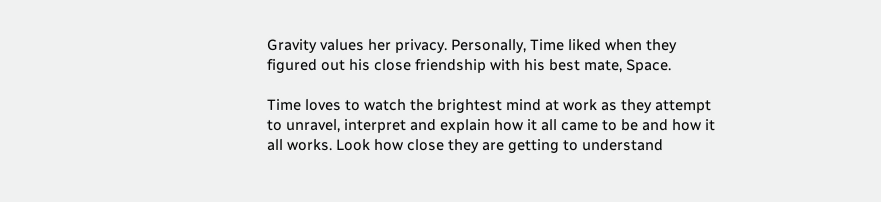Gravity values her privacy. Personally, Time liked when they figured out his close friendship with his best mate, Space.

Time loves to watch the brightest mind at work as they attempt to unravel, interpret and explain how it all came to be and how it all works. Look how close they are getting to understand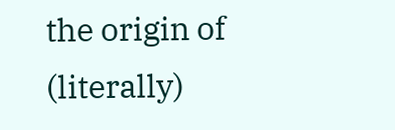the origin of (literally)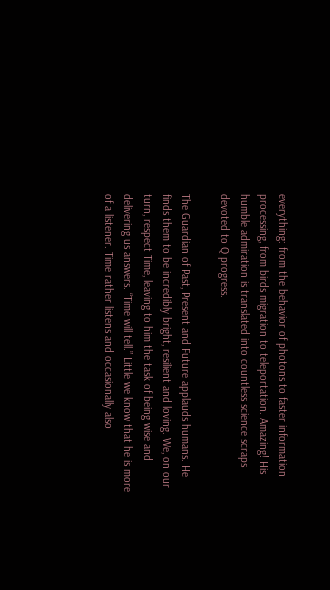everything: from the behavior of photons to faster information processing, from birds migration to teleportation. Amazing! His humble admiration is translated into countless science scraps devoted to Q progress.

The Guardian of Past, Present and Future applauds humans. He finds them to be incredibly bright, resilient and loving. We, on our turn, respect Time, leaving to him the task of being wise and delivering us answers. “Time will tell.” Little we know that he is more of a listener. Time rather listens and occasionally also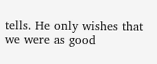tells. He only wishes that we were as good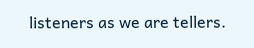listeners as we are tellers.